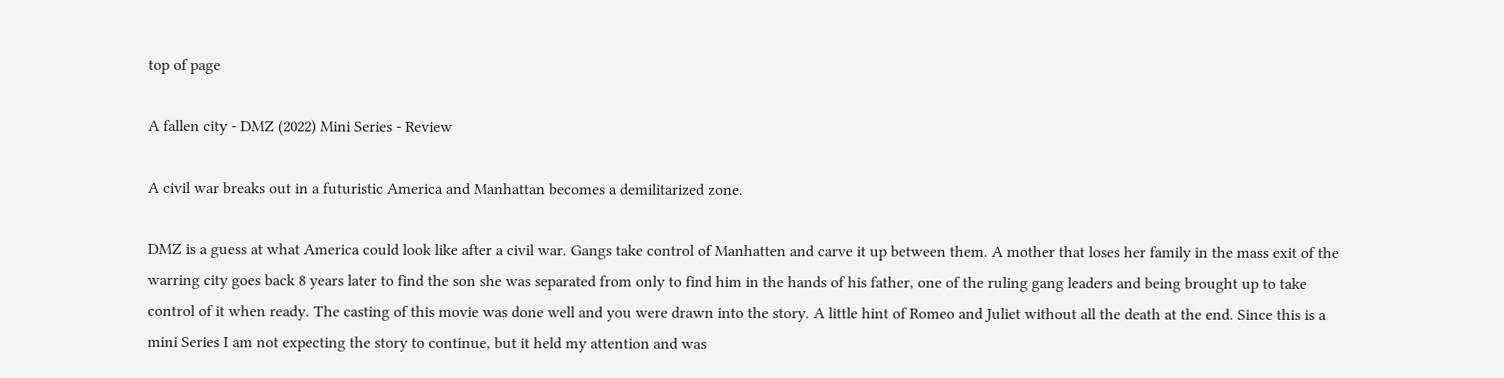top of page

A fallen city - DMZ (2022) Mini Series - Review

A civil war breaks out in a futuristic America and Manhattan becomes a demilitarized zone.

DMZ is a guess at what America could look like after a civil war. Gangs take control of Manhatten and carve it up between them. A mother that loses her family in the mass exit of the warring city goes back 8 years later to find the son she was separated from only to find him in the hands of his father, one of the ruling gang leaders and being brought up to take control of it when ready. The casting of this movie was done well and you were drawn into the story. A little hint of Romeo and Juliet without all the death at the end. Since this is a mini Series I am not expecting the story to continue, but it held my attention and was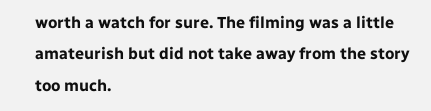worth a watch for sure. The filming was a little amateurish but did not take away from the story too much.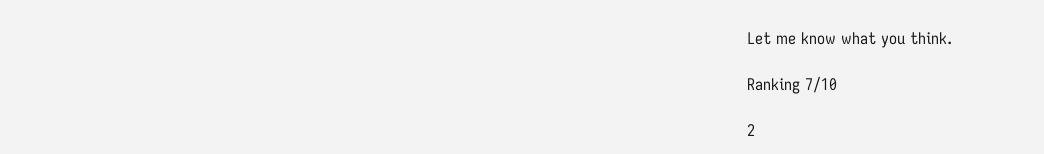Let me know what you think.

Ranking 7/10

2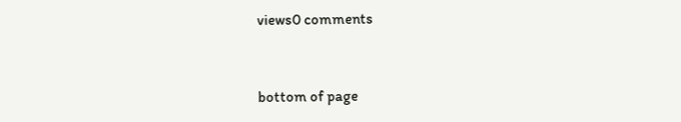views0 comments


bottom of page